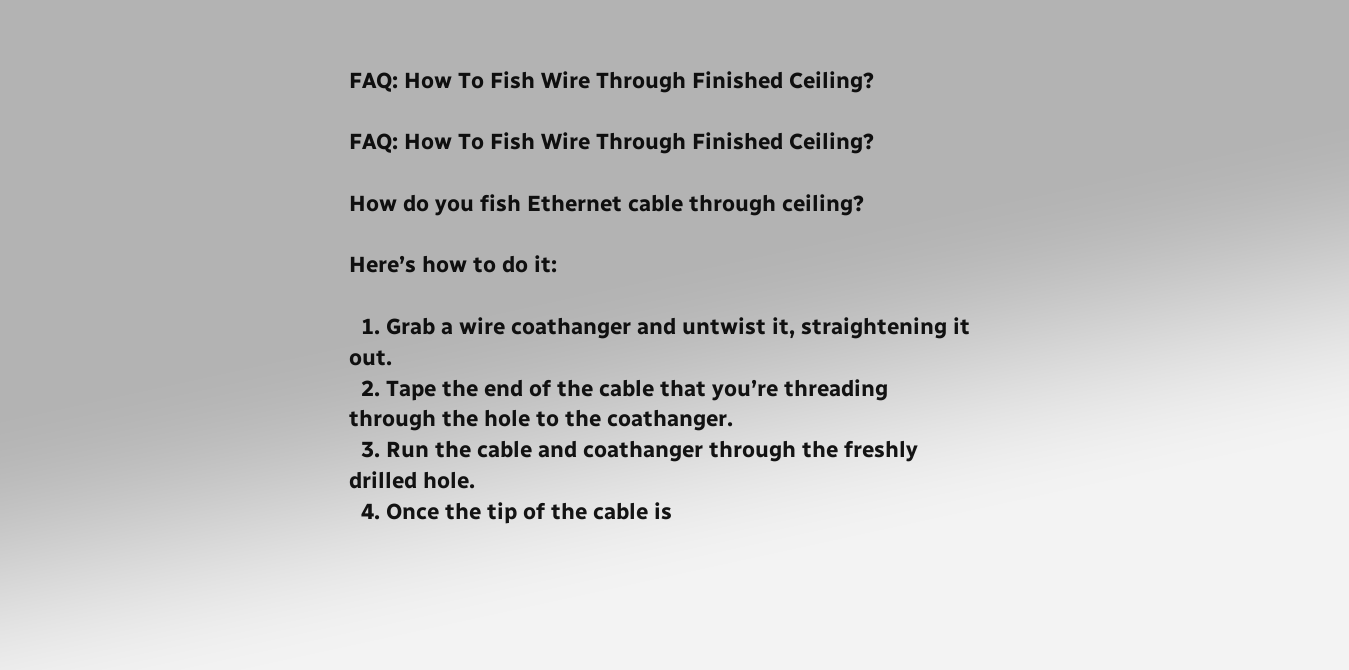FAQ: How To Fish Wire Through Finished Ceiling?

FAQ: How To Fish Wire Through Finished Ceiling?

How do you fish Ethernet cable through ceiling?

Here’s how to do it:

  1. Grab a wire coathanger and untwist it, straightening it out.
  2. Tape the end of the cable that you’re threading through the hole to the coathanger.
  3. Run the cable and coathanger through the freshly drilled hole.
  4. Once the tip of the cable is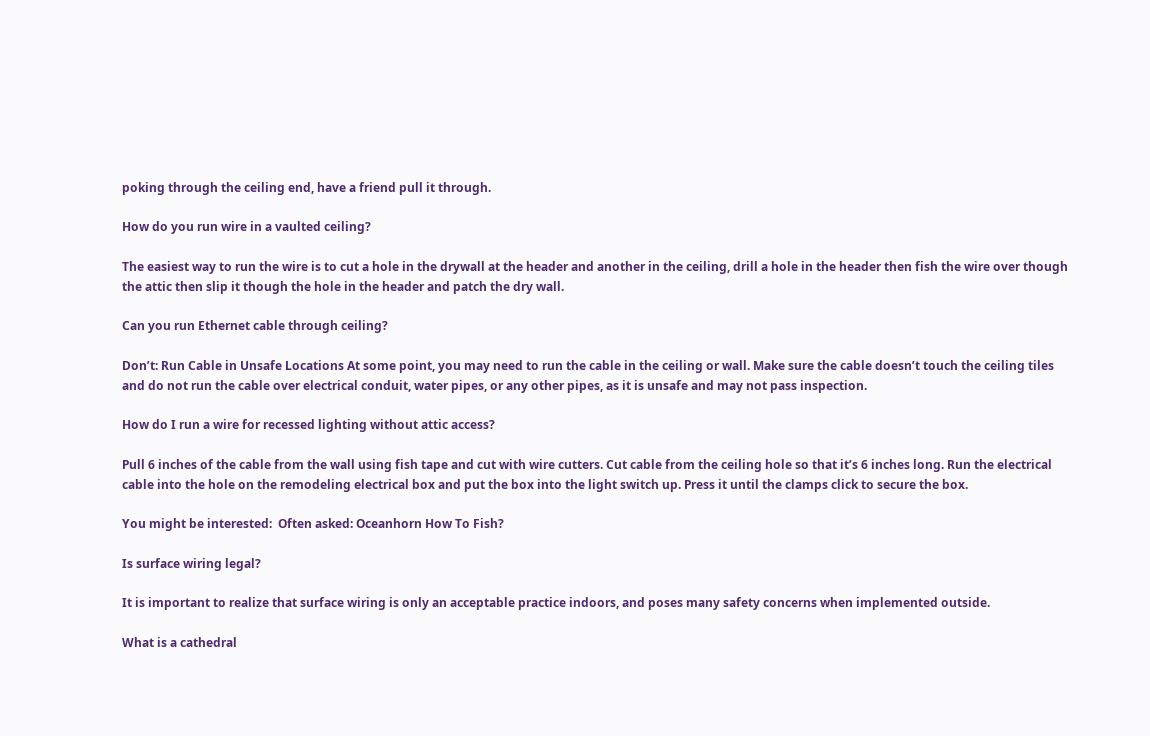poking through the ceiling end, have a friend pull it through.

How do you run wire in a vaulted ceiling?

The easiest way to run the wire is to cut a hole in the drywall at the header and another in the ceiling, drill a hole in the header then fish the wire over though the attic then slip it though the hole in the header and patch the dry wall.

Can you run Ethernet cable through ceiling?

Don’t: Run Cable in Unsafe Locations At some point, you may need to run the cable in the ceiling or wall. Make sure the cable doesn’t touch the ceiling tiles and do not run the cable over electrical conduit, water pipes, or any other pipes, as it is unsafe and may not pass inspection.

How do I run a wire for recessed lighting without attic access?

Pull 6 inches of the cable from the wall using fish tape and cut with wire cutters. Cut cable from the ceiling hole so that it’s 6 inches long. Run the electrical cable into the hole on the remodeling electrical box and put the box into the light switch up. Press it until the clamps click to secure the box.

You might be interested:  Often asked: Oceanhorn How To Fish?

Is surface wiring legal?

It is important to realize that surface wiring is only an acceptable practice indoors, and poses many safety concerns when implemented outside.

What is a cathedral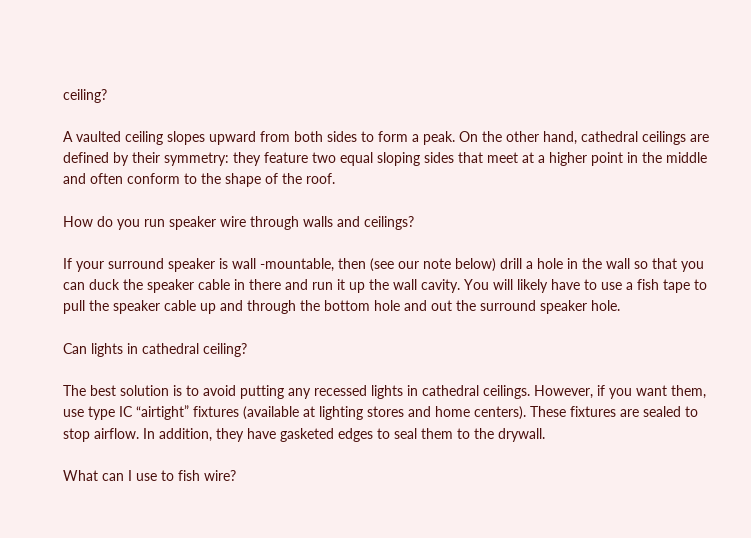ceiling?

A vaulted ceiling slopes upward from both sides to form a peak. On the other hand, cathedral ceilings are defined by their symmetry: they feature two equal sloping sides that meet at a higher point in the middle and often conform to the shape of the roof.

How do you run speaker wire through walls and ceilings?

If your surround speaker is wall -mountable, then (see our note below) drill a hole in the wall so that you can duck the speaker cable in there and run it up the wall cavity. You will likely have to use a fish tape to pull the speaker cable up and through the bottom hole and out the surround speaker hole.

Can lights in cathedral ceiling?

The best solution is to avoid putting any recessed lights in cathedral ceilings. However, if you want them, use type IC “airtight” fixtures (available at lighting stores and home centers). These fixtures are sealed to stop airflow. In addition, they have gasketed edges to seal them to the drywall.

What can I use to fish wire?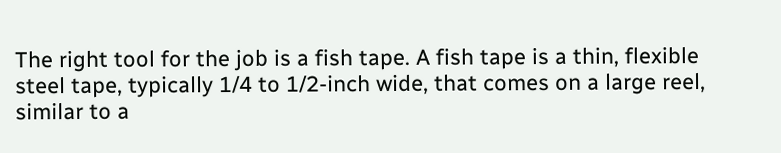The right tool for the job is a fish tape. A fish tape is a thin, flexible steel tape, typically 1/4 to 1/2-inch wide, that comes on a large reel, similar to a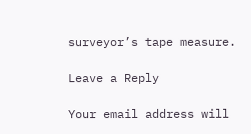surveyor’s tape measure.

Leave a Reply

Your email address will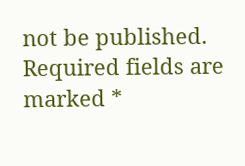not be published. Required fields are marked *